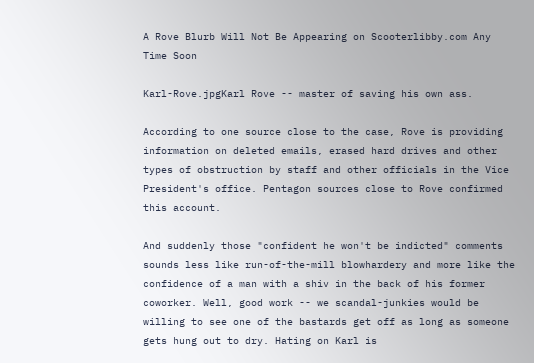A Rove Blurb Will Not Be Appearing on Scooterlibby.com Any Time Soon

Karl-Rove.jpgKarl Rove -- master of saving his own ass.

According to one source close to the case, Rove is providing information on deleted emails, erased hard drives and other types of obstruction by staff and other officials in the Vice President's office. Pentagon sources close to Rove confirmed this account.

And suddenly those "confident he won't be indicted" comments sounds less like run-of-the-mill blowhardery and more like the confidence of a man with a shiv in the back of his former coworker. Well, good work -- we scandal-junkies would be willing to see one of the bastards get off as long as someone gets hung out to dry. Hating on Karl is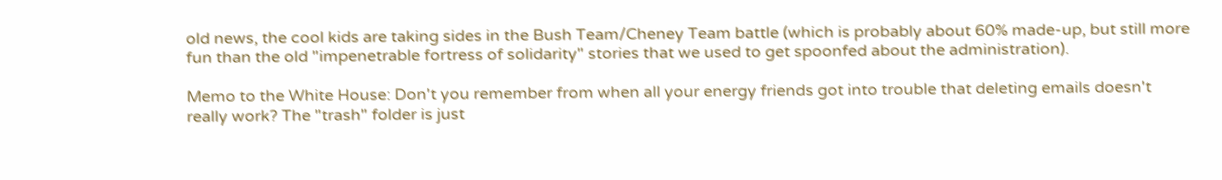old news, the cool kids are taking sides in the Bush Team/Cheney Team battle (which is probably about 60% made-up, but still more fun than the old "impenetrable fortress of solidarity" stories that we used to get spoonfed about the administration).

Memo to the White House: Don't you remember from when all your energy friends got into trouble that deleting emails doesn't really work? The "trash" folder is just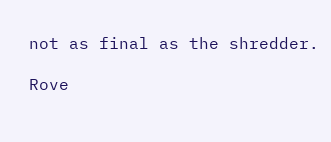not as final as the shredder.

Rove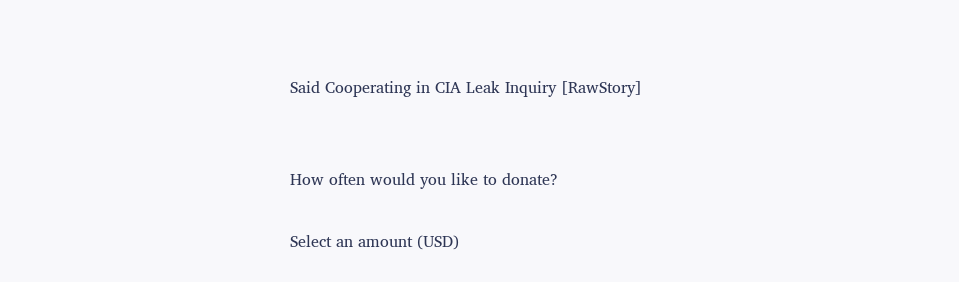Said Cooperating in CIA Leak Inquiry [RawStory]


How often would you like to donate?

Select an amount (USD)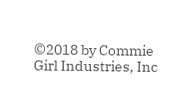©2018 by Commie Girl Industries, Inc